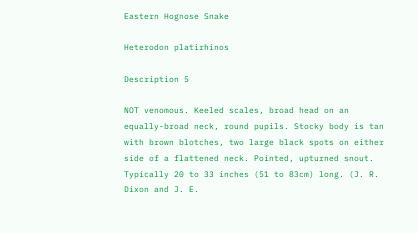Eastern Hognose Snake

Heterodon platirhinos

Description 5

NOT venomous. Keeled scales, broad head on an equally-broad neck, round pupils. Stocky body is tan with brown blotches, two large black spots on either side of a flattened neck. Pointed, upturned snout. Typically 20 to 33 inches (51 to 83cm) long. (J. R. Dixon and J. E.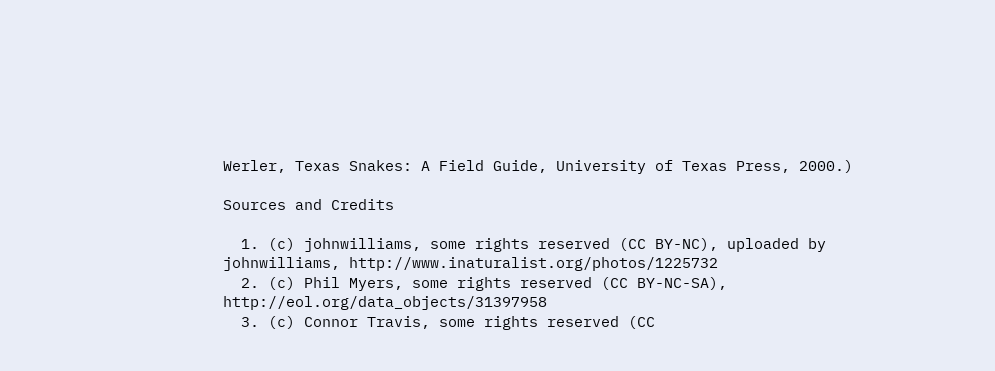Werler, Texas Snakes: A Field Guide, University of Texas Press, 2000.)

Sources and Credits

  1. (c) johnwilliams, some rights reserved (CC BY-NC), uploaded by johnwilliams, http://www.inaturalist.org/photos/1225732
  2. (c) Phil Myers, some rights reserved (CC BY-NC-SA), http://eol.org/data_objects/31397958
  3. (c) Connor Travis, some rights reserved (CC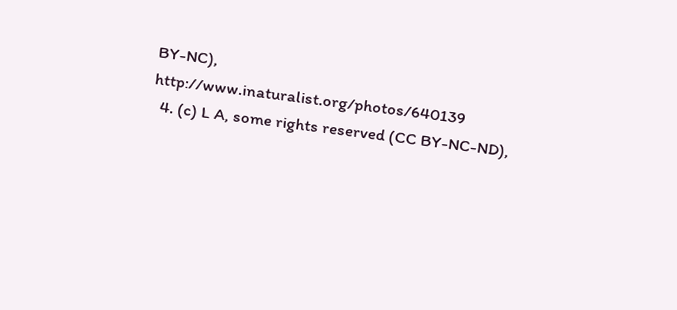BY-NC), http://www.inaturalist.org/photos/640139
  4. (c) L A, some rights reserved (CC BY-NC-ND),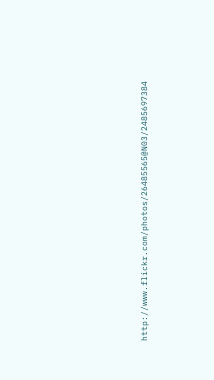http://www.flickr.com/photos/26485565@N03/2485697384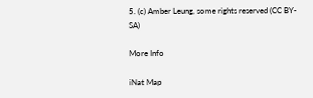5. (c) Amber Leung, some rights reserved (CC BY-SA)

More Info

iNat Map